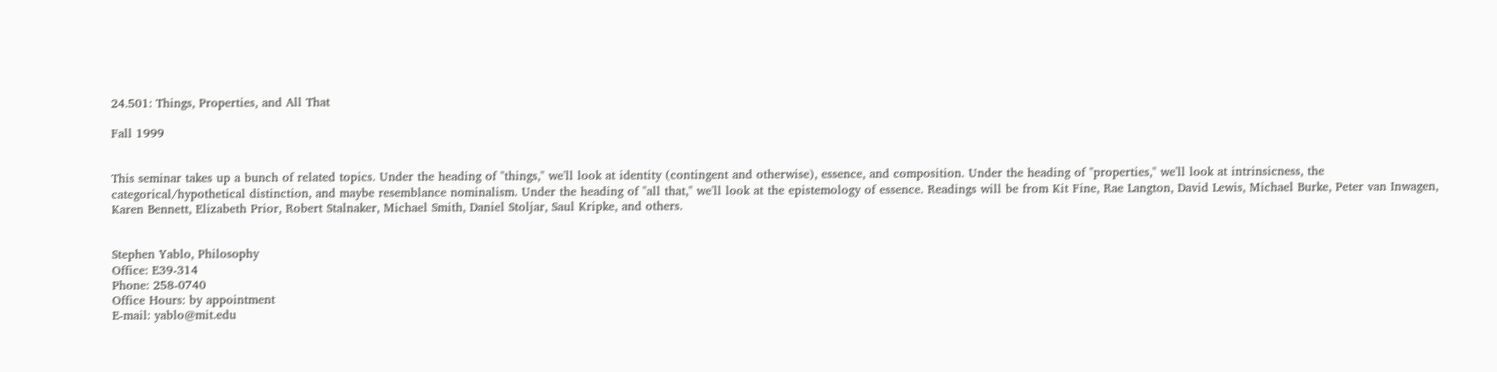24.501: Things, Properties, and All That

Fall 1999


This seminar takes up a bunch of related topics. Under the heading of "things," we'll look at identity (contingent and otherwise), essence, and composition. Under the heading of "properties," we'll look at intrinsicness, the categorical/hypothetical distinction, and maybe resemblance nominalism. Under the heading of "all that," we'll look at the epistemology of essence. Readings will be from Kit Fine, Rae Langton, David Lewis, Michael Burke, Peter van Inwagen, Karen Bennett, Elizabeth Prior, Robert Stalnaker, Michael Smith, Daniel Stoljar, Saul Kripke, and others.


Stephen Yablo, Philosophy
Office: E39-314
Phone: 258-0740
Office Hours: by appointment
E-mail: yablo@mit.edu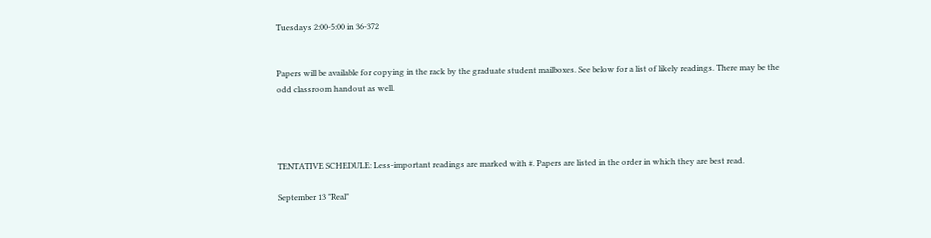Tuesdays 2:00-5:00 in 36-372


Papers will be available for copying in the rack by the graduate student mailboxes. See below for a list of likely readings. There may be the odd classroom handout as well.




TENTATIVE SCHEDULE: Less-important readings are marked with #. Papers are listed in the order in which they are best read.

September 13 "Real"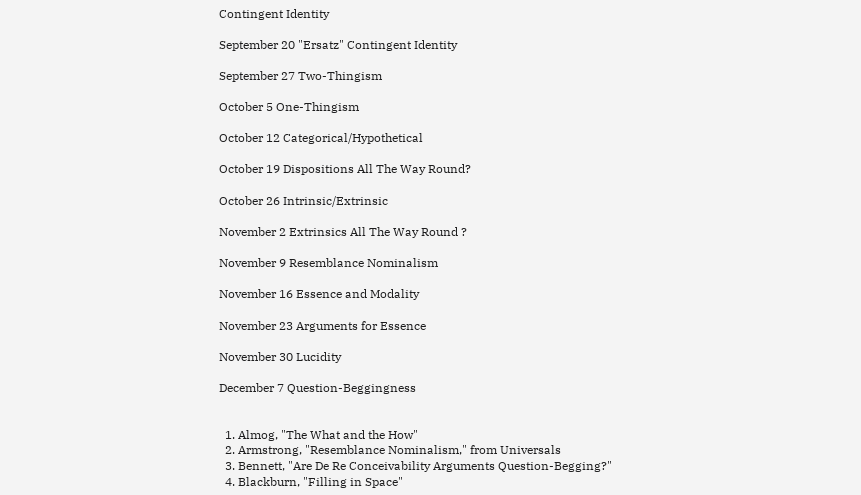Contingent Identity

September 20 "Ersatz" Contingent Identity

September 27 Two-Thingism

October 5 One-Thingism

October 12 Categorical/Hypothetical

October 19 Dispositions All The Way Round?

October 26 Intrinsic/Extrinsic

November 2 Extrinsics All The Way Round ?

November 9 Resemblance Nominalism

November 16 Essence and Modality

November 23 Arguments for Essence

November 30 Lucidity

December 7 Question-Beggingness


  1. Almog, "The What and the How"
  2. Armstrong, "Resemblance Nominalism," from Universals
  3. Bennett, "Are De Re Conceivability Arguments Question-Begging?"
  4. Blackburn, "Filling in Space"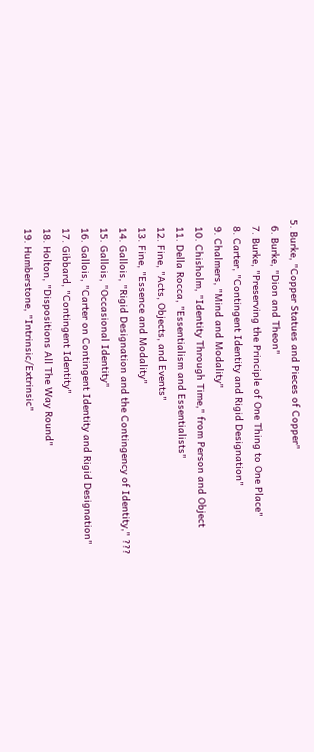5. Burke, "Copper Statues and Pieces of Copper"
  6. Burke, "Dion and Theon"
  7. Burke, "Preserving the Principle of One Thing to One Place"
  8. Carter, "Contingent Identity and Rigid Designation"
  9. Chalmers, "Mind and Modality"
  10. Chisholm, "Identity Through Time," from Person and Object
  11. Della Rocca, "Essentialism and Essentialists"
  12. Fine, "Acts, Objects, and Events"
  13. Fine, "Essence and Modality"
  14. Gallois, "Rigid Designation and the Contingency of Identity," ???
  15. Gallois, "Occasional Identity"
  16. Gallois, "Carter on Contingent Identity and Rigid Designation"
  17. Gibbard, "Contingent Identity"
  18. Holton, "Dispositions All The Way Round"
  19. Humberstone, "Intrinsic/Extrinsic"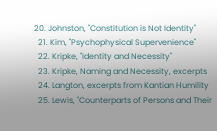20. Johnston, "Constitution is Not Identity"
  21. Kim, "Psychophysical Supervenience"
  22. Kripke, "Identity and Necessity"
  23. Kripke, Naming and Necessity, excerpts
  24. Langton, excerpts from Kantian Humility
  25. Lewis, "Counterparts of Persons and Their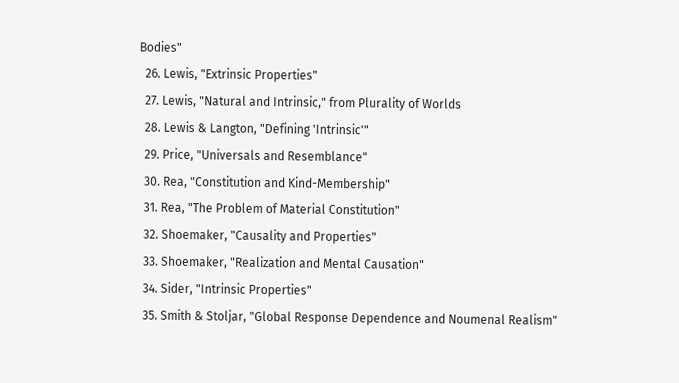Bodies"
  26. Lewis, "Extrinsic Properties"
  27. Lewis, "Natural and Intrinsic," from Plurality of Worlds
  28. Lewis & Langton, "Defining 'Intrinsic'"
  29. Price, "Universals and Resemblance"
  30. Rea, "Constitution and Kind-Membership"
  31. Rea, "The Problem of Material Constitution"
  32. Shoemaker, "Causality and Properties"
  33. Shoemaker, "Realization and Mental Causation"
  34. Sider, "Intrinsic Properties"
  35. Smith & Stoljar, "Global Response Dependence and Noumenal Realism"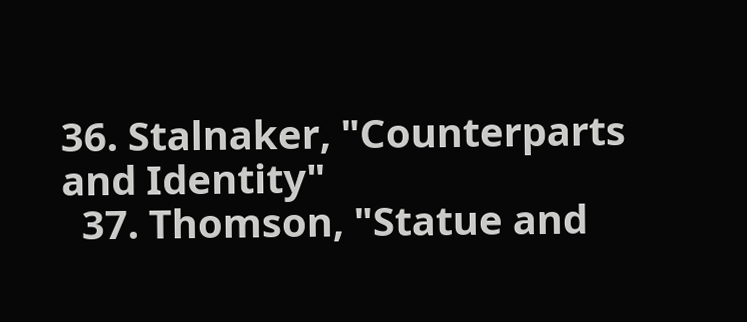36. Stalnaker, "Counterparts and Identity"
  37. Thomson, "Statue and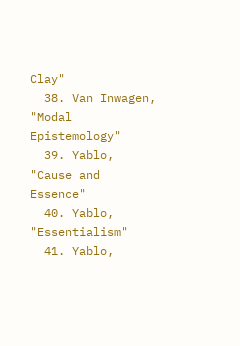Clay"
  38. Van Inwagen, "Modal Epistemology"
  39. Yablo, "Cause and Essence"
  40. Yablo, "Essentialism"
  41. Yablo,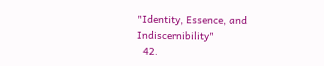"Identity, Essence, and Indiscernibility"
  42.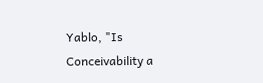Yablo, "Is Conceivability a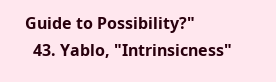Guide to Possibility?"
  43. Yablo, "Intrinsicness"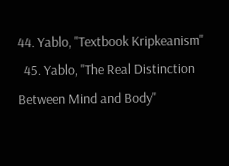44. Yablo, "Textbook Kripkeanism"
  45. Yablo, "The Real Distinction Between Mind and Body"